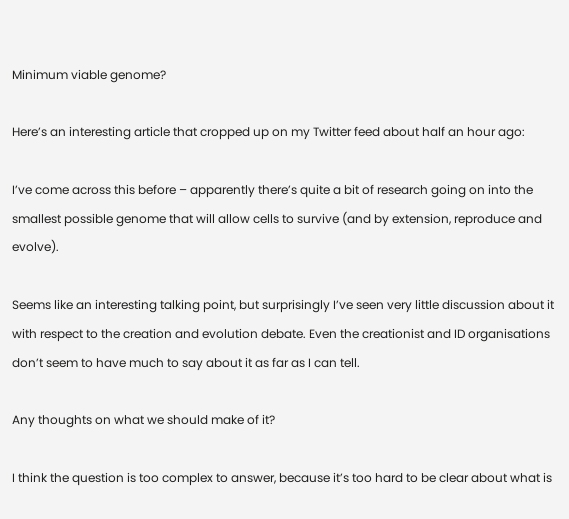Minimum viable genome?

Here’s an interesting article that cropped up on my Twitter feed about half an hour ago:

I’ve come across this before – apparently there’s quite a bit of research going on into the smallest possible genome that will allow cells to survive (and by extension, reproduce and evolve).

Seems like an interesting talking point, but surprisingly I’ve seen very little discussion about it with respect to the creation and evolution debate. Even the creationist and ID organisations don’t seem to have much to say about it as far as I can tell.

Any thoughts on what we should make of it?

I think the question is too complex to answer, because it’s too hard to be clear about what is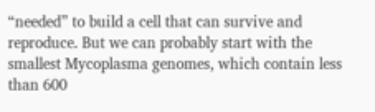“needed” to build a cell that can survive and reproduce. But we can probably start with the smallest Mycoplasma genomes, which contain less than 600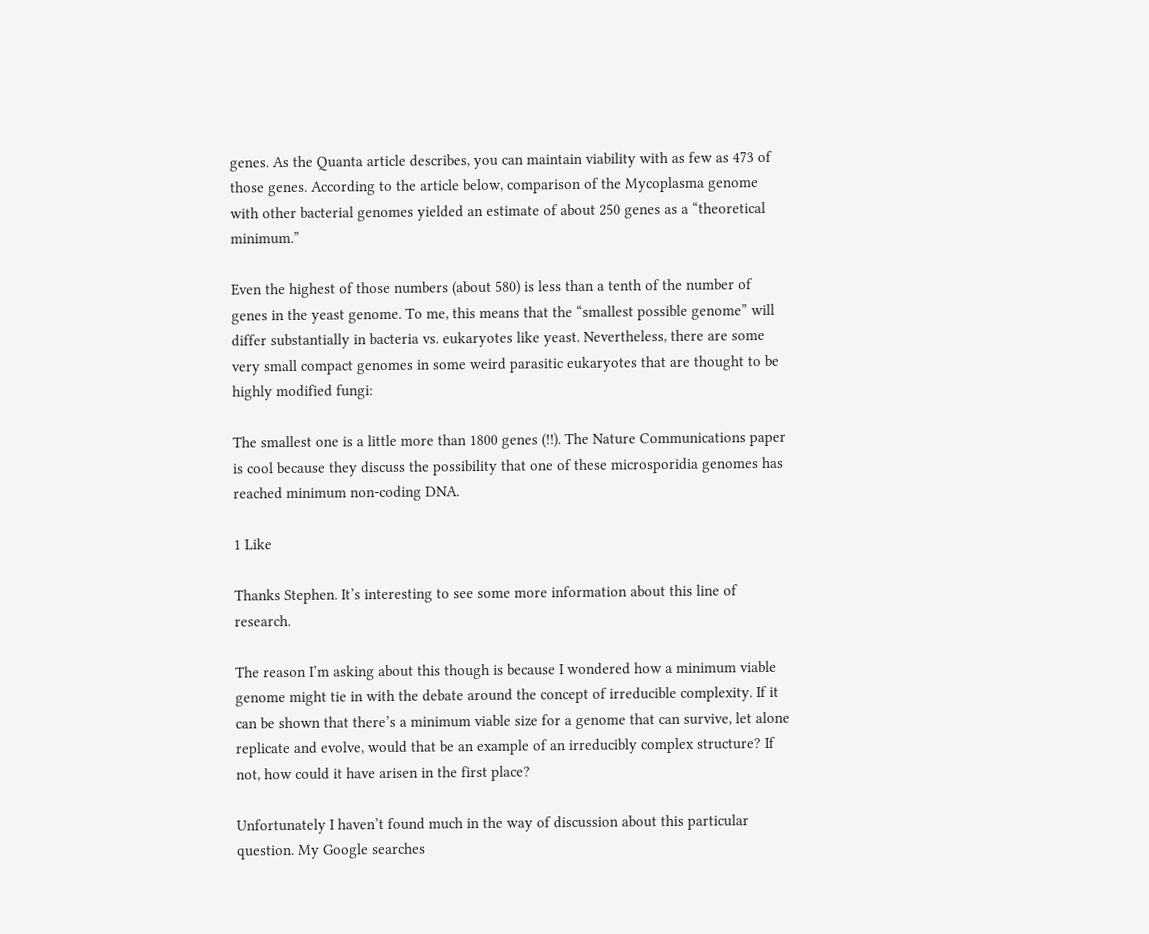genes. As the Quanta article describes, you can maintain viability with as few as 473 of those genes. According to the article below, comparison of the Mycoplasma genome with other bacterial genomes yielded an estimate of about 250 genes as a “theoretical minimum.”

Even the highest of those numbers (about 580) is less than a tenth of the number of genes in the yeast genome. To me, this means that the “smallest possible genome” will differ substantially in bacteria vs. eukaryotes like yeast. Nevertheless, there are some very small compact genomes in some weird parasitic eukaryotes that are thought to be highly modified fungi:

The smallest one is a little more than 1800 genes (!!). The Nature Communications paper is cool because they discuss the possibility that one of these microsporidia genomes has reached minimum non-coding DNA.

1 Like

Thanks Stephen. It’s interesting to see some more information about this line of research.

The reason I’m asking about this though is because I wondered how a minimum viable genome might tie in with the debate around the concept of irreducible complexity. If it can be shown that there’s a minimum viable size for a genome that can survive, let alone replicate and evolve, would that be an example of an irreducibly complex structure? If not, how could it have arisen in the first place?

Unfortunately I haven’t found much in the way of discussion about this particular question. My Google searches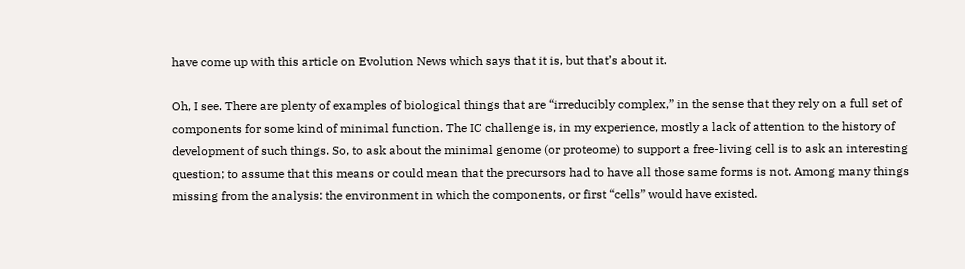have come up with this article on Evolution News which says that it is, but that’s about it.

Oh, I see. There are plenty of examples of biological things that are “irreducibly complex,” in the sense that they rely on a full set of components for some kind of minimal function. The IC challenge is, in my experience, mostly a lack of attention to the history of development of such things. So, to ask about the minimal genome (or proteome) to support a free-living cell is to ask an interesting question; to assume that this means or could mean that the precursors had to have all those same forms is not. Among many things missing from the analysis: the environment in which the components, or first “cells” would have existed.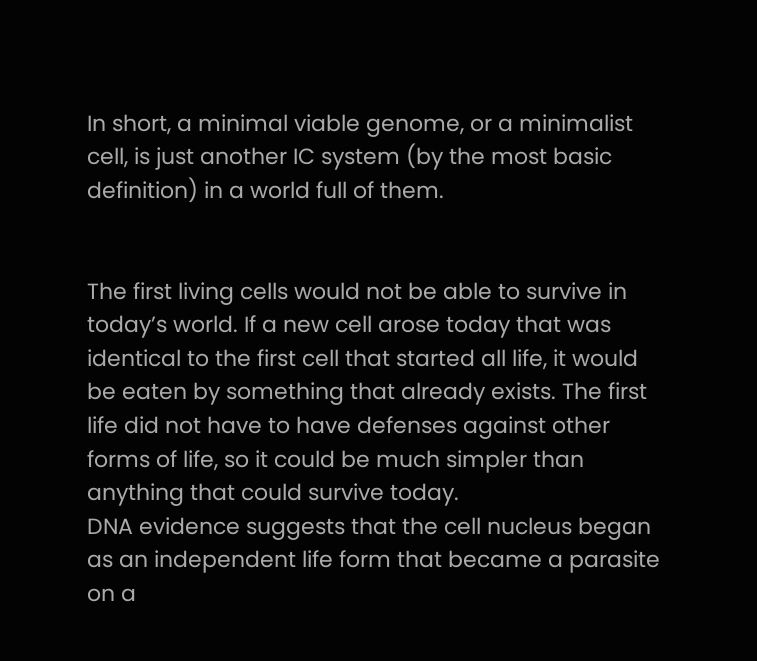In short, a minimal viable genome, or a minimalist cell, is just another IC system (by the most basic definition) in a world full of them.


The first living cells would not be able to survive in today’s world. If a new cell arose today that was identical to the first cell that started all life, it would be eaten by something that already exists. The first life did not have to have defenses against other forms of life, so it could be much simpler than anything that could survive today.
DNA evidence suggests that the cell nucleus began as an independent life form that became a parasite on a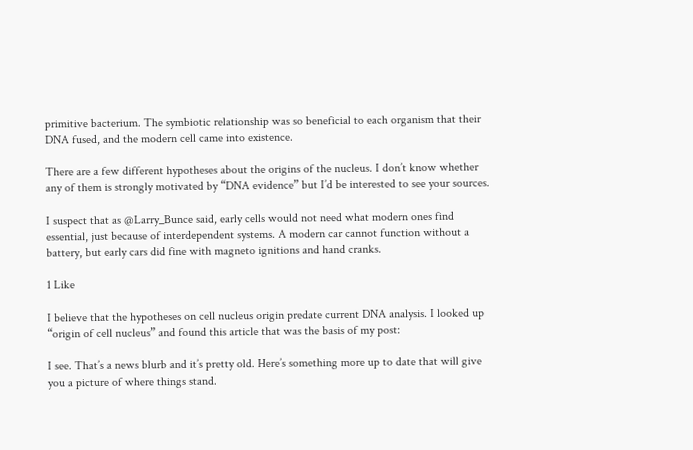primitive bacterium. The symbiotic relationship was so beneficial to each organism that their DNA fused, and the modern cell came into existence.

There are a few different hypotheses about the origins of the nucleus. I don’t know whether any of them is strongly motivated by “DNA evidence” but I’d be interested to see your sources.

I suspect that as @Larry_Bunce said, early cells would not need what modern ones find essential, just because of interdependent systems. A modern car cannot function without a battery, but early cars did fine with magneto ignitions and hand cranks.

1 Like

I believe that the hypotheses on cell nucleus origin predate current DNA analysis. I looked up “origin of cell nucleus” and found this article that was the basis of my post:

I see. That’s a news blurb and it’s pretty old. Here’s something more up to date that will give you a picture of where things stand.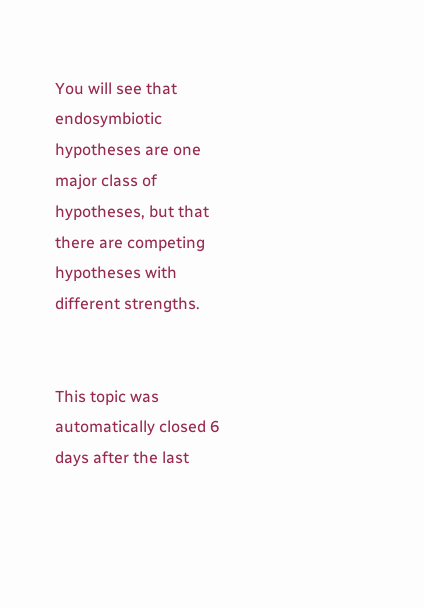You will see that endosymbiotic hypotheses are one major class of hypotheses, but that there are competing hypotheses with different strengths.


This topic was automatically closed 6 days after the last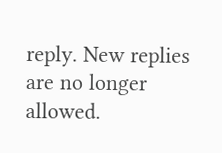reply. New replies are no longer allowed.